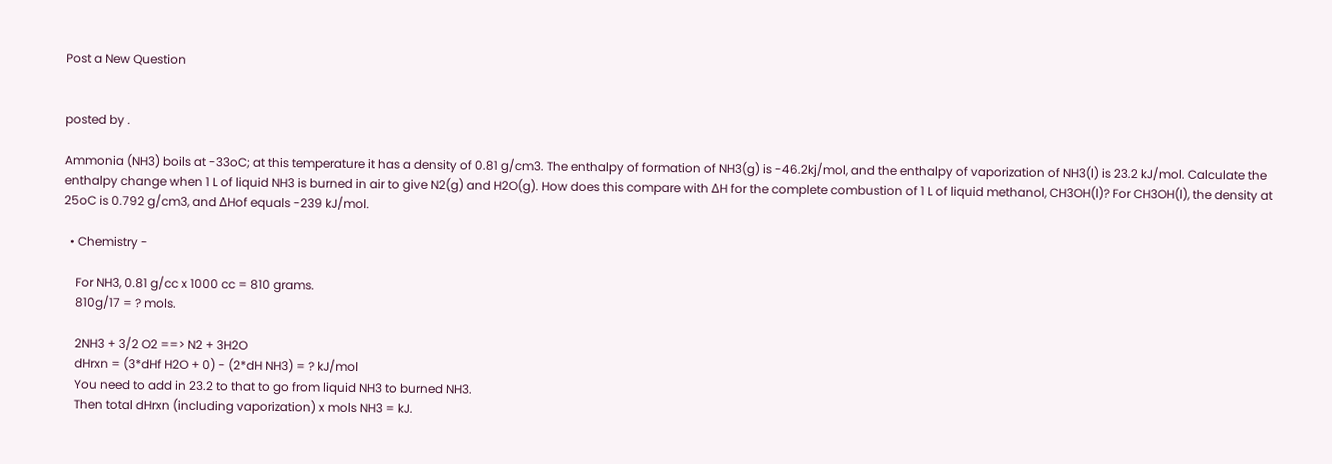Post a New Question


posted by .

Ammonia (NH3) boils at -33oC; at this temperature it has a density of 0.81 g/cm3. The enthalpy of formation of NH3(g) is -46.2kj/mol, and the enthalpy of vaporization of NH3(l) is 23.2 kJ/mol. Calculate the enthalpy change when 1 L of liquid NH3 is burned in air to give N2(g) and H2O(g). How does this compare with ΔH for the complete combustion of 1 L of liquid methanol, CH3OH(l)? For CH3OH(l), the density at 25oC is 0.792 g/cm3, and ΔHof equals -239 kJ/mol.

  • Chemistry -

    For NH3, 0.81 g/cc x 1000 cc = 810 grams.
    810g/17 = ? mols.

    2NH3 + 3/2 O2 ==> N2 + 3H2O
    dHrxn = (3*dHf H2O + 0) - (2*dH NH3) = ? kJ/mol
    You need to add in 23.2 to that to go from liquid NH3 to burned NH3.
    Then total dHrxn (including vaporization) x mols NH3 = kJ.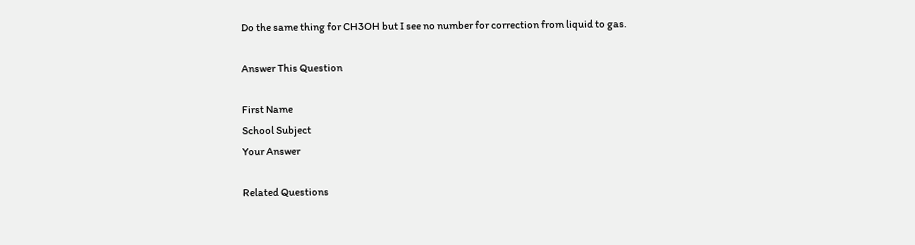Do the same thing for CH3OH but I see no number for correction from liquid to gas.

Answer This Question

First Name
School Subject
Your Answer

Related Questions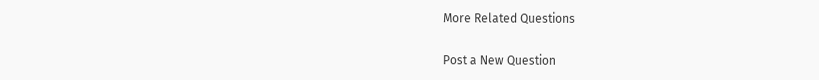More Related Questions

Post a New Question